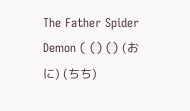The Father Spider Demon ( () () (おに) (ちち)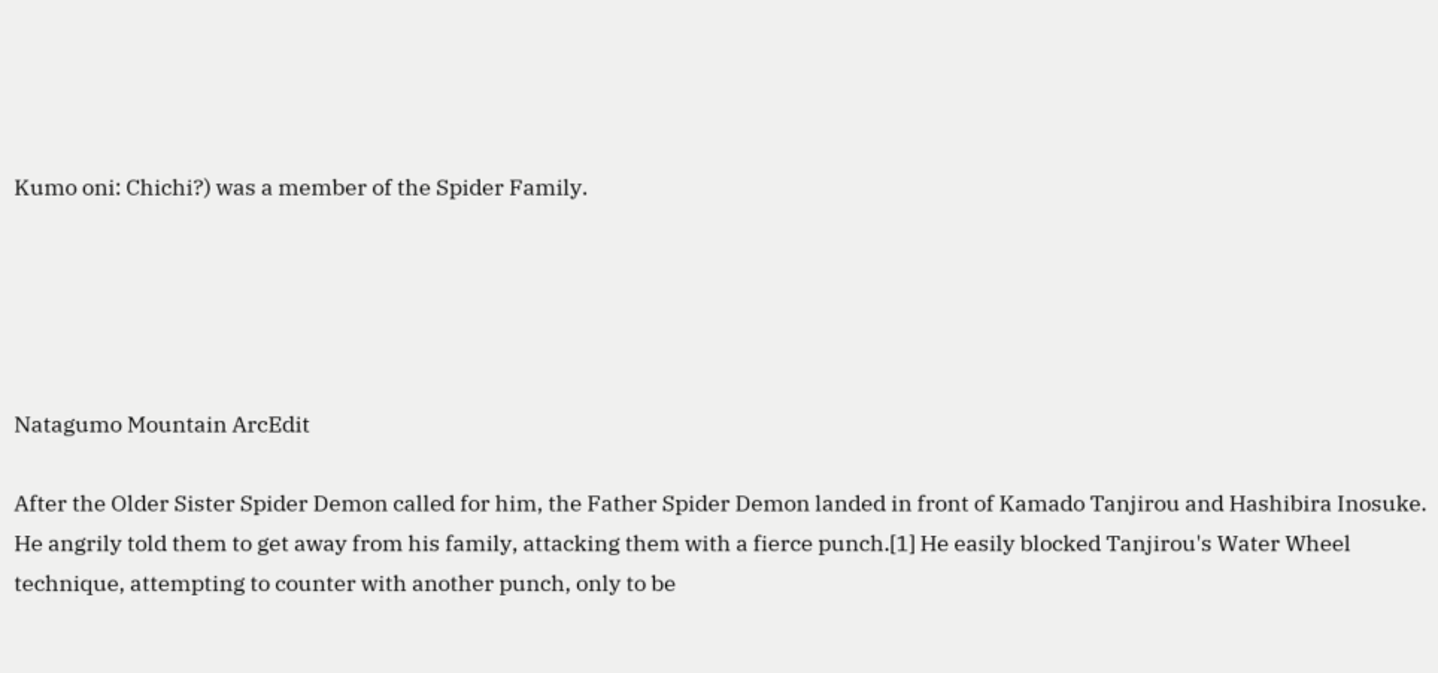Kumo oni: Chichi?) was a member of the Spider Family.





Natagumo Mountain ArcEdit

After the Older Sister Spider Demon called for him, the Father Spider Demon landed in front of Kamado Tanjirou and Hashibira Inosuke. He angrily told them to get away from his family, attacking them with a fierce punch.[1] He easily blocked Tanjirou's Water Wheel technique, attempting to counter with another punch, only to be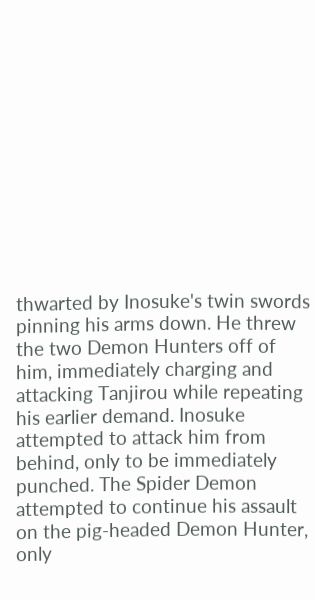thwarted by Inosuke's twin swords pinning his arms down. He threw the two Demon Hunters off of him, immediately charging and attacking Tanjirou while repeating his earlier demand. Inosuke attempted to attack him from behind, only to be immediately punched. The Spider Demon attempted to continue his assault on the pig-headed Demon Hunter, only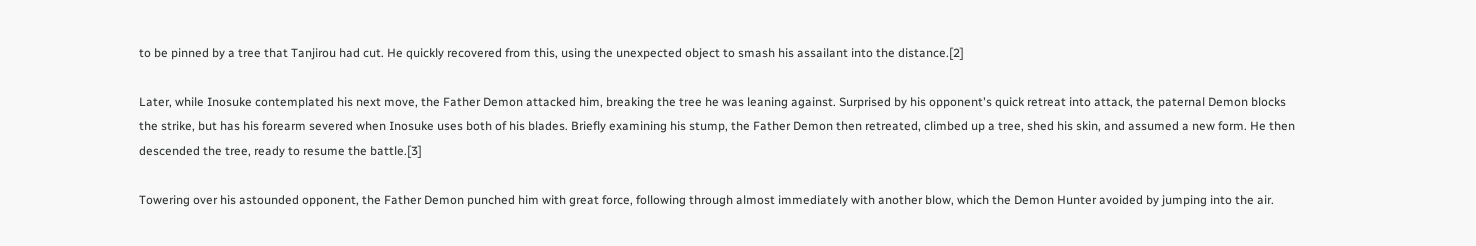to be pinned by a tree that Tanjirou had cut. He quickly recovered from this, using the unexpected object to smash his assailant into the distance.[2]

Later, while Inosuke contemplated his next move, the Father Demon attacked him, breaking the tree he was leaning against. Surprised by his opponent's quick retreat into attack, the paternal Demon blocks the strike, but has his forearm severed when Inosuke uses both of his blades. Briefly examining his stump, the Father Demon then retreated, climbed up a tree, shed his skin, and assumed a new form. He then descended the tree, ready to resume the battle.[3]

Towering over his astounded opponent, the Father Demon punched him with great force, following through almost immediately with another blow, which the Demon Hunter avoided by jumping into the air.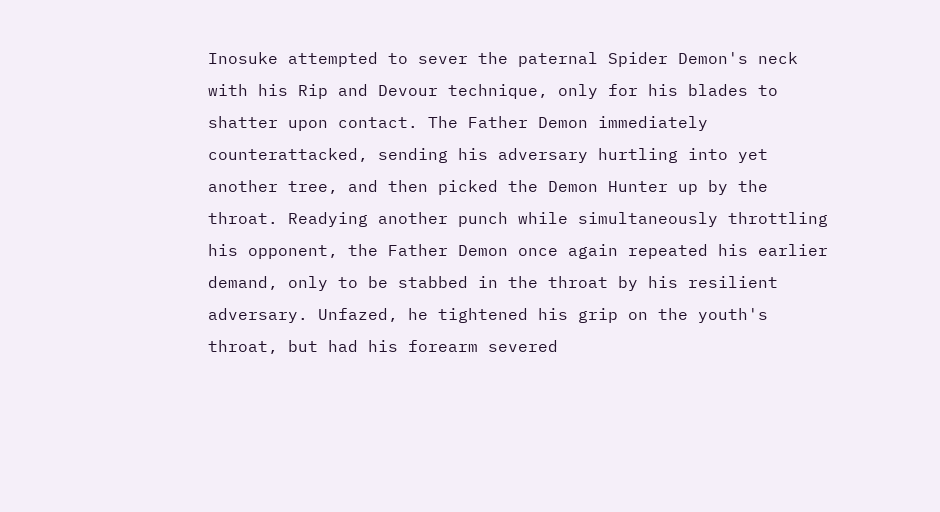Inosuke attempted to sever the paternal Spider Demon's neck with his Rip and Devour technique, only for his blades to shatter upon contact. The Father Demon immediately counterattacked, sending his adversary hurtling into yet another tree, and then picked the Demon Hunter up by the throat. Readying another punch while simultaneously throttling his opponent, the Father Demon once again repeated his earlier demand, only to be stabbed in the throat by his resilient adversary. Unfazed, he tightened his grip on the youth's throat, but had his forearm severed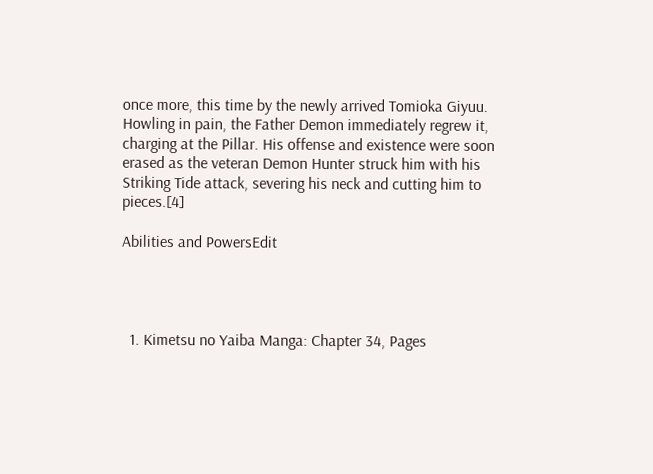once more, this time by the newly arrived Tomioka Giyuu. Howling in pain, the Father Demon immediately regrew it, charging at the Pillar. His offense and existence were soon erased as the veteran Demon Hunter struck him with his Striking Tide attack, severing his neck and cutting him to pieces.[4]

Abilities and PowersEdit




  1. Kimetsu no Yaiba Manga: Chapter 34, Pages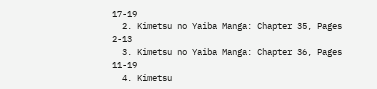17-19
  2. Kimetsu no Yaiba Manga: Chapter 35, Pages 2-13
  3. Kimetsu no Yaiba Manga: Chapter 36, Pages 11-19
  4. Kimetsu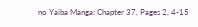no Yaiba Manga: Chapter 37, Pages 2, 4-15